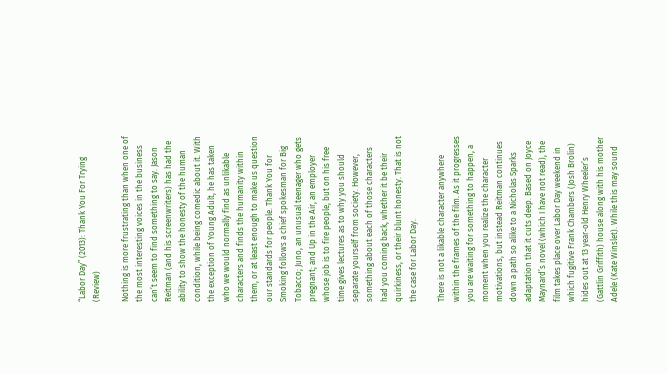“Labor Day” (2013): Thank You For Trying (Review)

Nothing is more frustrating than when one of the most interesting voices in the business can’t seem to find something to say. Jason Reitman (and his screenwriters) has had the ability to show the honesty of the human condition, while being comedic about it. With the exception of Young Adult, he has taken who we would normally find as unlikable characters and finds the humanity within them, or at least enough to make us question our standards for people. Thank You for Smoking follows a chief spokesman for Big Tobacco; Juno, an unusual teenager who gets pregnant; and Up in the Air, an employer whose job is to fire people, but on his free time gives lectures as to why you should separate yourself from society. However, something about each of those characters had you coming back, whether it be their quirkiness, or their blunt honesty. That is not the case for Labor Day.

There is not a likable character anywhere within the frames of the film. As it progresses you are waiting for something to happen, a moment when you realize the character motivations, but instead Reitman continues down a path so alike to a Nicholas Sparks adaptation that it cuts deep. Based on Joyce Maynard’s novel (which I have not read), the film takes place over Labor Day weekend in which fugitive Frank Chambers (Josh Brolin) hides out at 13 year-old Henry Wheeler’s (Gattlin Griffith) house along with his mother Adele (Kate Winslet). While this may sound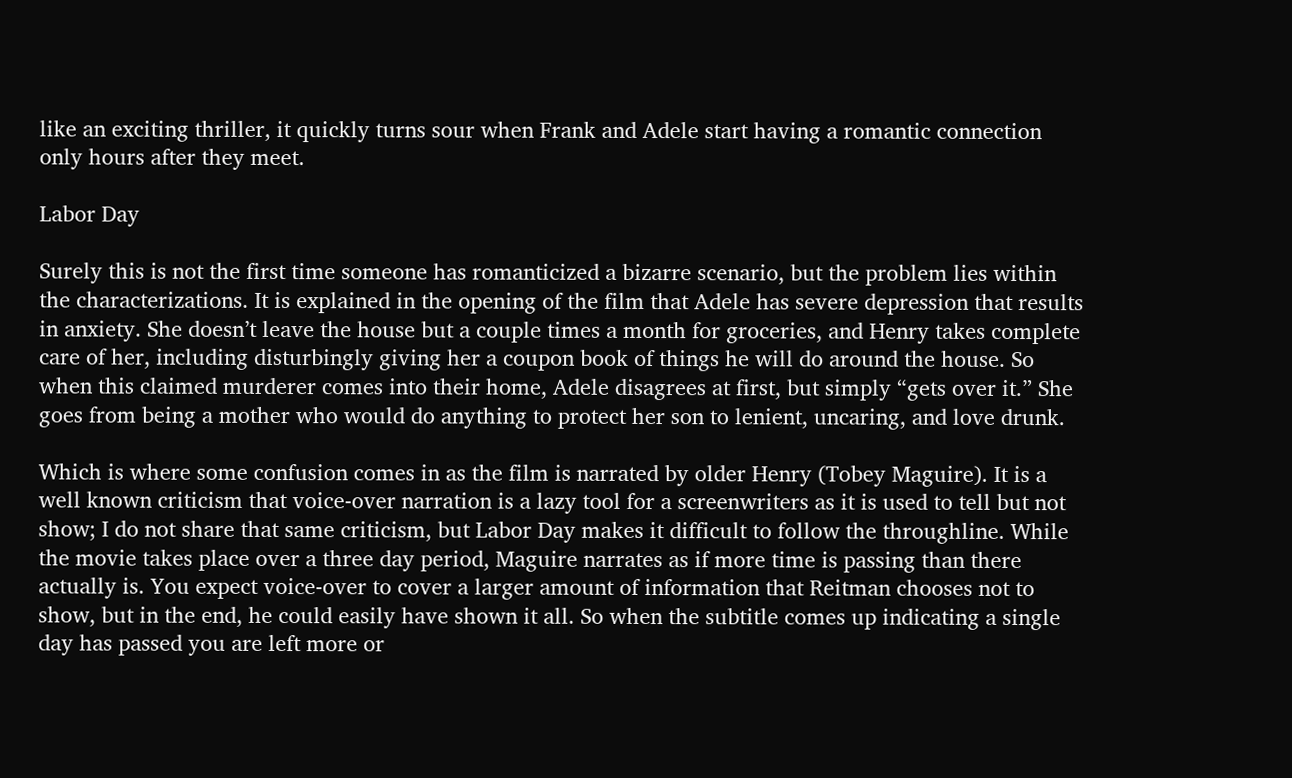like an exciting thriller, it quickly turns sour when Frank and Adele start having a romantic connection only hours after they meet.

Labor Day

Surely this is not the first time someone has romanticized a bizarre scenario, but the problem lies within the characterizations. It is explained in the opening of the film that Adele has severe depression that results in anxiety. She doesn’t leave the house but a couple times a month for groceries, and Henry takes complete care of her, including disturbingly giving her a coupon book of things he will do around the house. So when this claimed murderer comes into their home, Adele disagrees at first, but simply “gets over it.” She goes from being a mother who would do anything to protect her son to lenient, uncaring, and love drunk.

Which is where some confusion comes in as the film is narrated by older Henry (Tobey Maguire). It is a well known criticism that voice-over narration is a lazy tool for a screenwriters as it is used to tell but not show; I do not share that same criticism, but Labor Day makes it difficult to follow the throughline. While the movie takes place over a three day period, Maguire narrates as if more time is passing than there actually is. You expect voice-over to cover a larger amount of information that Reitman chooses not to show, but in the end, he could easily have shown it all. So when the subtitle comes up indicating a single day has passed you are left more or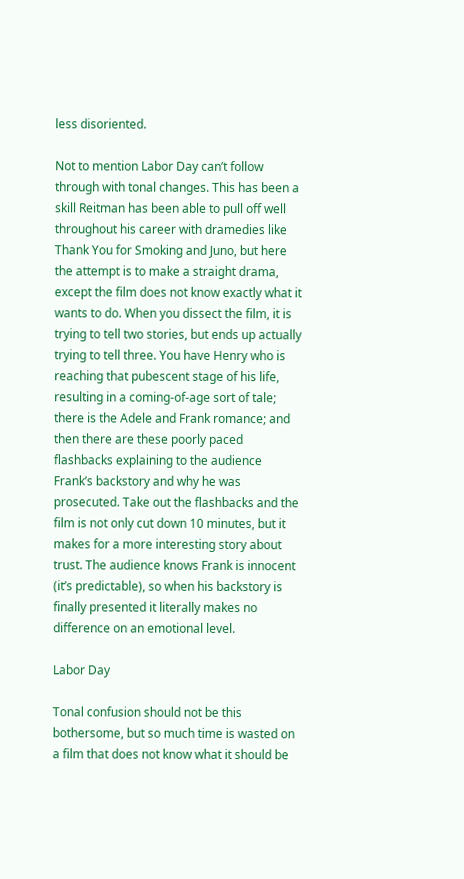less disoriented.

Not to mention Labor Day can’t follow through with tonal changes. This has been a skill Reitman has been able to pull off well throughout his career with dramedies like Thank You for Smoking and Juno, but here the attempt is to make a straight drama, except the film does not know exactly what it wants to do. When you dissect the film, it is trying to tell two stories, but ends up actually trying to tell three. You have Henry who is reaching that pubescent stage of his life, resulting in a coming-of-age sort of tale; there is the Adele and Frank romance; and then there are these poorly paced flashbacks explaining to the audience Frank’s backstory and why he was prosecuted. Take out the flashbacks and the film is not only cut down 10 minutes, but it makes for a more interesting story about trust. The audience knows Frank is innocent (it’s predictable), so when his backstory is finally presented it literally makes no difference on an emotional level.

Labor Day

Tonal confusion should not be this bothersome, but so much time is wasted on a film that does not know what it should be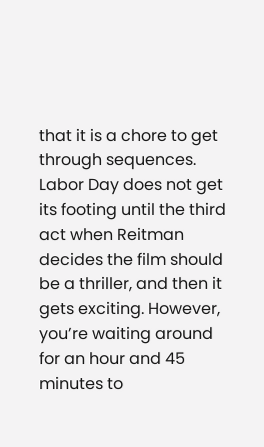that it is a chore to get through sequences. Labor Day does not get its footing until the third act when Reitman decides the film should be a thriller, and then it gets exciting. However, you’re waiting around for an hour and 45 minutes to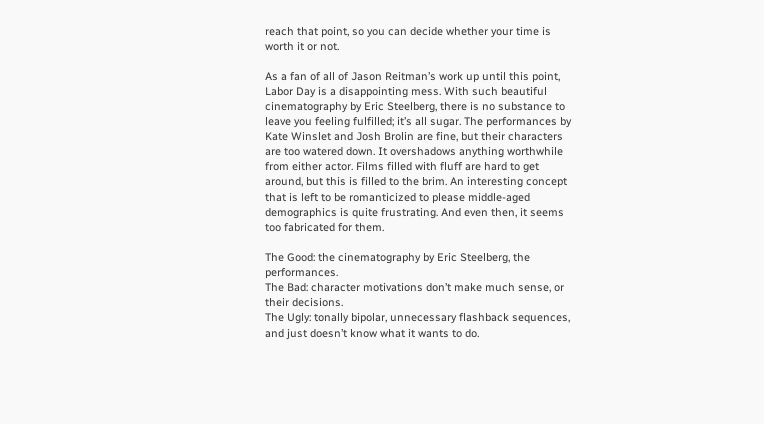reach that point, so you can decide whether your time is worth it or not.

As a fan of all of Jason Reitman’s work up until this point, Labor Day is a disappointing mess. With such beautiful cinematography by Eric Steelberg, there is no substance to leave you feeling fulfilled; it’s all sugar. The performances by Kate Winslet and Josh Brolin are fine, but their characters are too watered down. It overshadows anything worthwhile from either actor. Films filled with fluff are hard to get around, but this is filled to the brim. An interesting concept that is left to be romanticized to please middle-aged demographics is quite frustrating. And even then, it seems too fabricated for them.

The Good: the cinematography by Eric Steelberg, the performances.
The Bad: character motivations don’t make much sense, or their decisions.
The Ugly: tonally bipolar, unnecessary flashback sequences, and just doesn’t know what it wants to do.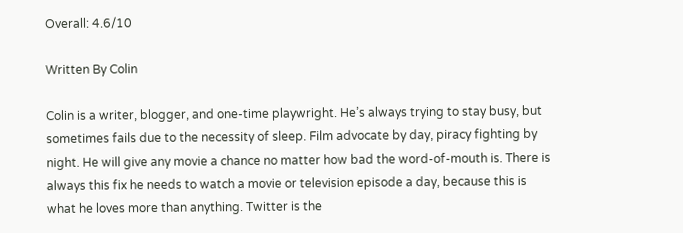Overall: 4.6/10

Written By Colin

Colin is a writer, blogger, and one-time playwright. He’s always trying to stay busy, but sometimes fails due to the necessity of sleep. Film advocate by day, piracy fighting by night. He will give any movie a chance no matter how bad the word-of-mouth is. There is always this fix he needs to watch a movie or television episode a day, because this is what he loves more than anything. Twitter is the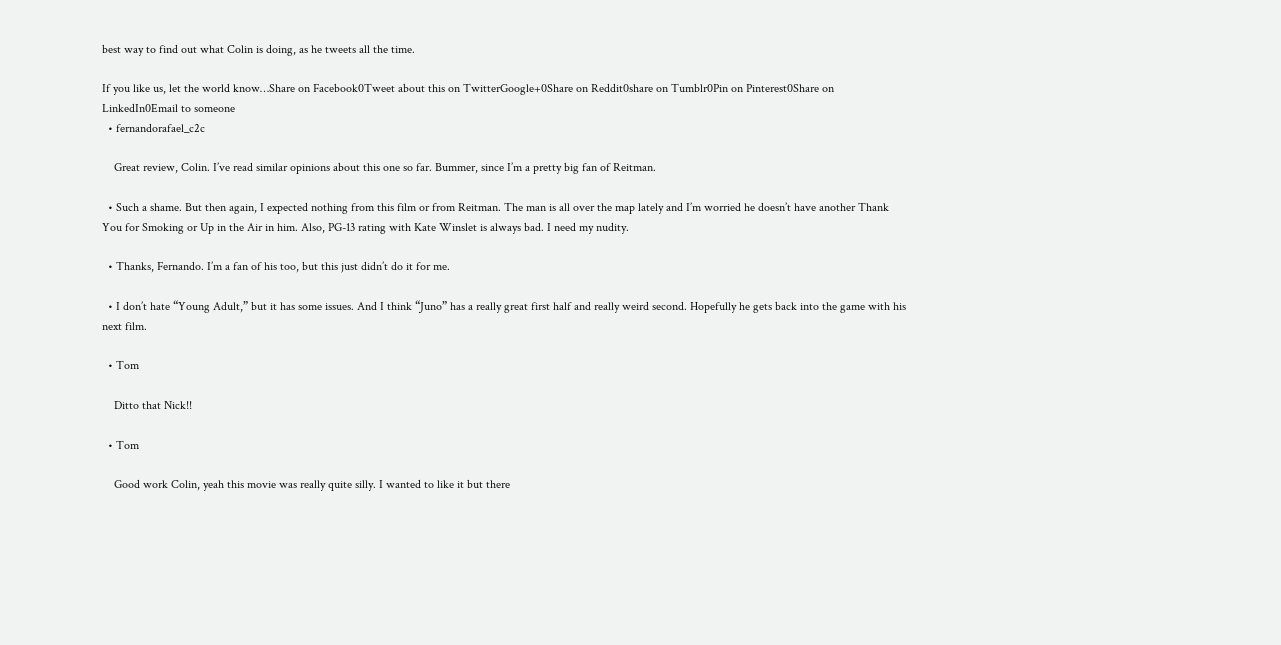best way to find out what Colin is doing, as he tweets all the time.

If you like us, let the world know…Share on Facebook0Tweet about this on TwitterGoogle+0Share on Reddit0share on Tumblr0Pin on Pinterest0Share on LinkedIn0Email to someone
  • fernandorafael_c2c

    Great review, Colin. I’ve read similar opinions about this one so far. Bummer, since I’m a pretty big fan of Reitman.

  • Such a shame. But then again, I expected nothing from this film or from Reitman. The man is all over the map lately and I’m worried he doesn’t have another Thank You for Smoking or Up in the Air in him. Also, PG-13 rating with Kate Winslet is always bad. I need my nudity.

  • Thanks, Fernando. I’m a fan of his too, but this just didn’t do it for me.

  • I don’t hate “Young Adult,” but it has some issues. And I think “Juno” has a really great first half and really weird second. Hopefully he gets back into the game with his next film.

  • Tom

    Ditto that Nick!!

  • Tom

    Good work Colin, yeah this movie was really quite silly. I wanted to like it but there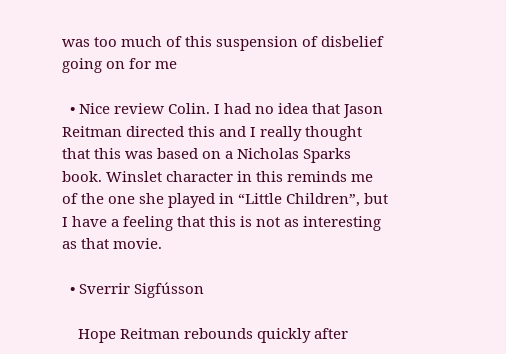was too much of this suspension of disbelief going on for me

  • Nice review Colin. I had no idea that Jason Reitman directed this and I really thought that this was based on a Nicholas Sparks book. Winslet character in this reminds me of the one she played in “Little Children”, but I have a feeling that this is not as interesting as that movie.

  • Sverrir Sigfússon

    Hope Reitman rebounds quickly after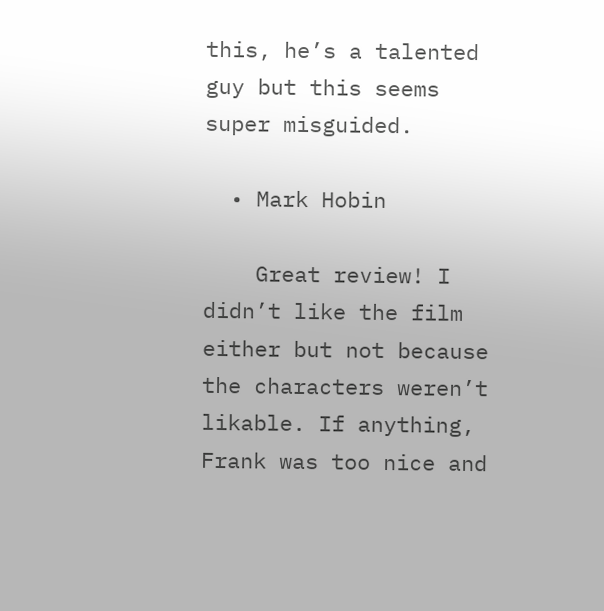this, he’s a talented guy but this seems super misguided.

  • Mark Hobin

    Great review! I didn’t like the film either but not because the characters weren’t likable. If anything, Frank was too nice and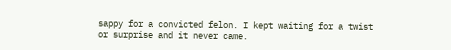sappy for a convicted felon. I kept waiting for a twist or surprise and it never came.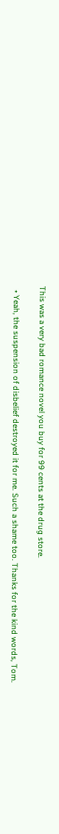This was a very bad romance novel you buy for 99 cents at the drug store.

  • Yeah, the suspension of disbelief destroyed it for me. Such a shame too. Thanks for the kind words, Tom.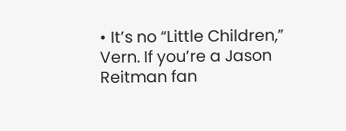• It’s no “Little Children,” Vern. If you’re a Jason Reitman fan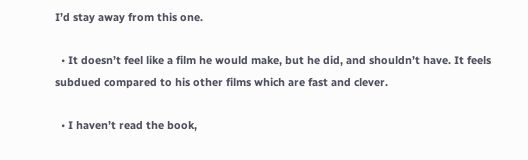I’d stay away from this one.

  • It doesn’t feel like a film he would make, but he did, and shouldn’t have. It feels subdued compared to his other films which are fast and clever.

  • I haven’t read the book,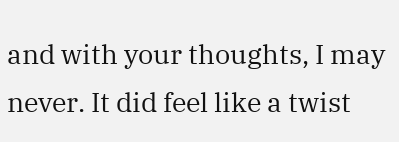and with your thoughts, I may never. It did feel like a twist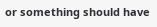or something should have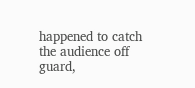happened to catch the audience off guard,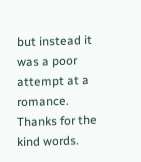but instead it was a poor attempt at a romance. Thanks for the kind words.